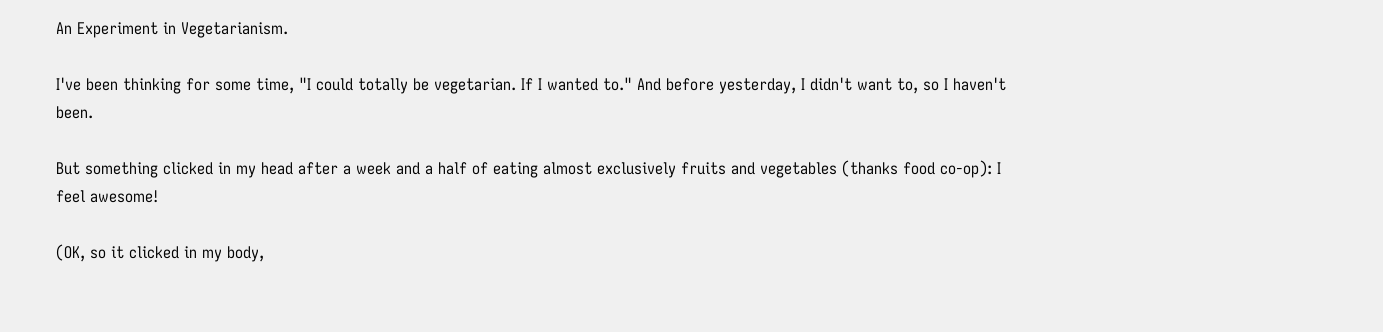An Experiment in Vegetarianism.

I've been thinking for some time, "I could totally be vegetarian. If I wanted to." And before yesterday, I didn't want to, so I haven't been.

But something clicked in my head after a week and a half of eating almost exclusively fruits and vegetables (thanks food co-op): I feel awesome!

(OK, so it clicked in my body,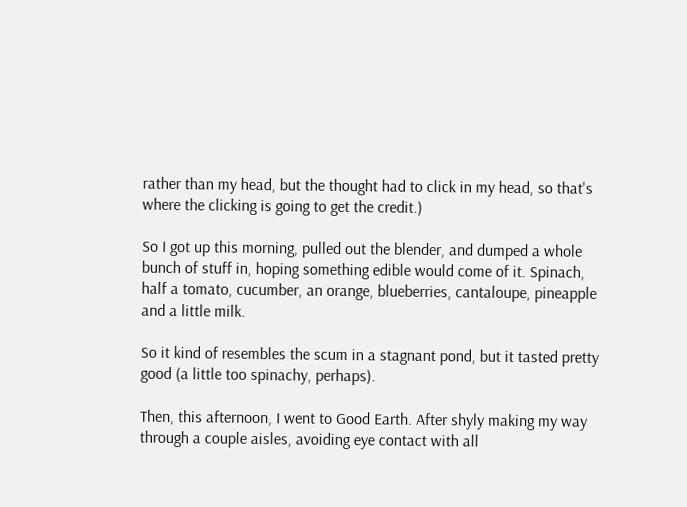rather than my head, but the thought had to click in my head, so that's where the clicking is going to get the credit.)

So I got up this morning, pulled out the blender, and dumped a whole bunch of stuff in, hoping something edible would come of it. Spinach, half a tomato, cucumber, an orange, blueberries, cantaloupe, pineapple and a little milk.

So it kind of resembles the scum in a stagnant pond, but it tasted pretty good (a little too spinachy, perhaps).

Then, this afternoon, I went to Good Earth. After shyly making my way through a couple aisles, avoiding eye contact with all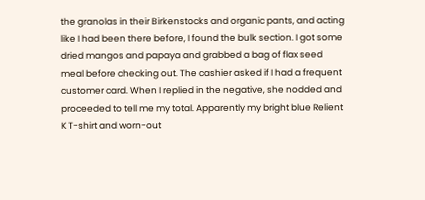the granolas in their Birkenstocks and organic pants, and acting like I had been there before, I found the bulk section. I got some dried mangos and papaya and grabbed a bag of flax seed meal before checking out. The cashier asked if I had a frequent customer card. When I replied in the negative, she nodded and proceeded to tell me my total. Apparently my bright blue Relient K T-shirt and worn-out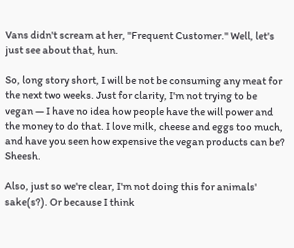Vans didn't scream at her, "Frequent Customer." Well, let's just see about that, hun.

So, long story short, I will be not be consuming any meat for the next two weeks. Just for clarity, I'm not trying to be vegan — I have no idea how people have the will power and the money to do that. I love milk, cheese and eggs too much, and have you seen how expensive the vegan products can be? Sheesh.

Also, just so we're clear, I'm not doing this for animals' sake(s?). Or because I think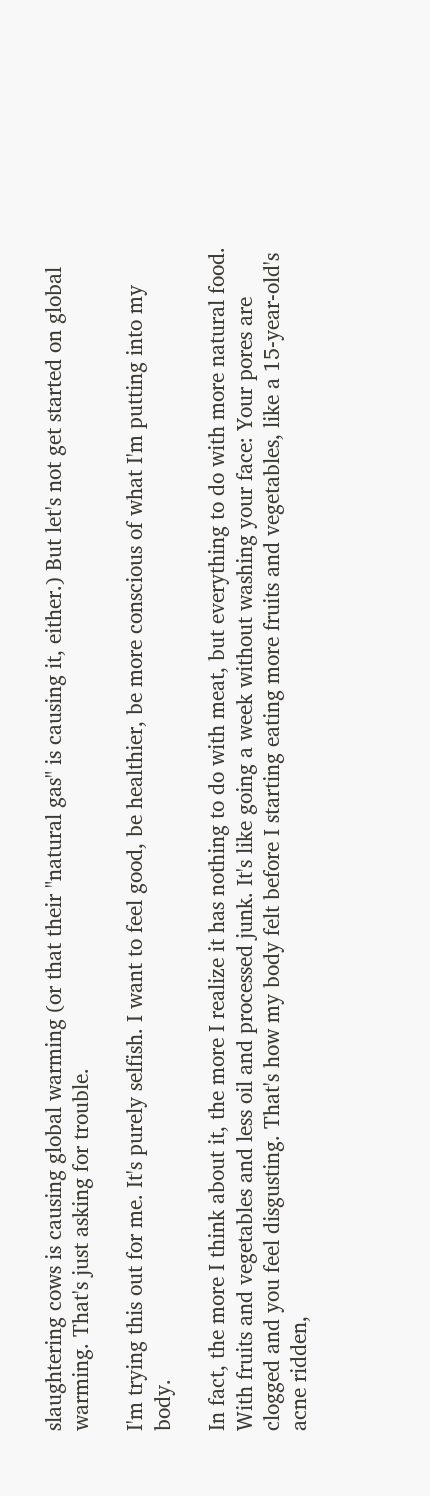slaughtering cows is causing global warming (or that their "natural gas" is causing it, either.) But let's not get started on global warming. That's just asking for trouble.

I'm trying this out for me. It's purely selfish. I want to feel good, be healthier, be more conscious of what I'm putting into my body.

In fact, the more I think about it, the more I realize it has nothing to do with meat, but everything to do with more natural food. With fruits and vegetables and less oil and processed junk. It's like going a week without washing your face: Your pores are clogged and you feel disgusting. That's how my body felt before I starting eating more fruits and vegetables, like a 15-year-old's acne ridden,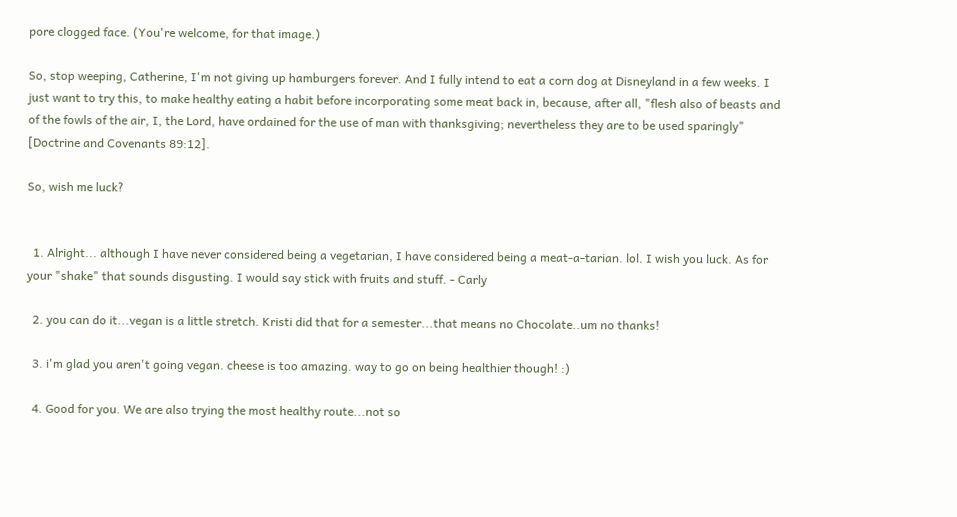pore clogged face. (You're welcome, for that image.)

So, stop weeping, Catherine, I'm not giving up hamburgers forever. And I fully intend to eat a corn dog at Disneyland in a few weeks. I just want to try this, to make healthy eating a habit before incorporating some meat back in, because, after all, "flesh also of beasts and of the fowls of the air, I, the Lord, have ordained for the use of man with thanksgiving; nevertheless they are to be used sparingly" [Doctrine and Covenants 89:12].

So, wish me luck?


  1. Alright... although I have never considered being a vegetarian, I have considered being a meat-a-tarian. lol. I wish you luck. As for your "shake" that sounds disgusting. I would say stick with fruits and stuff. - Carly

  2. you can do it...vegan is a little stretch. Kristi did that for a semester...that means no Chocolate..um no thanks!

  3. i'm glad you aren't going vegan. cheese is too amazing. way to go on being healthier though! :)

  4. Good for you. We are also trying the most healthy route...not so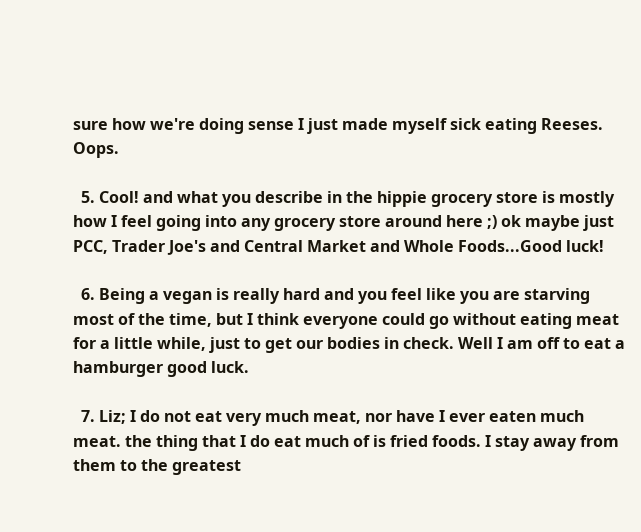sure how we're doing sense I just made myself sick eating Reeses. Oops.

  5. Cool! and what you describe in the hippie grocery store is mostly how I feel going into any grocery store around here ;) ok maybe just PCC, Trader Joe's and Central Market and Whole Foods...Good luck!

  6. Being a vegan is really hard and you feel like you are starving most of the time, but I think everyone could go without eating meat for a little while, just to get our bodies in check. Well I am off to eat a hamburger good luck.

  7. Liz; I do not eat very much meat, nor have I ever eaten much meat. the thing that I do eat much of is fried foods. I stay away from them to the greatest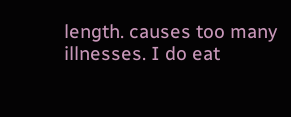length. causes too many illnesses. I do eat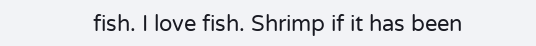fish. I love fish. Shrimp if it has been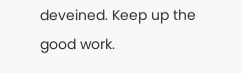deveined. Keep up the good work.